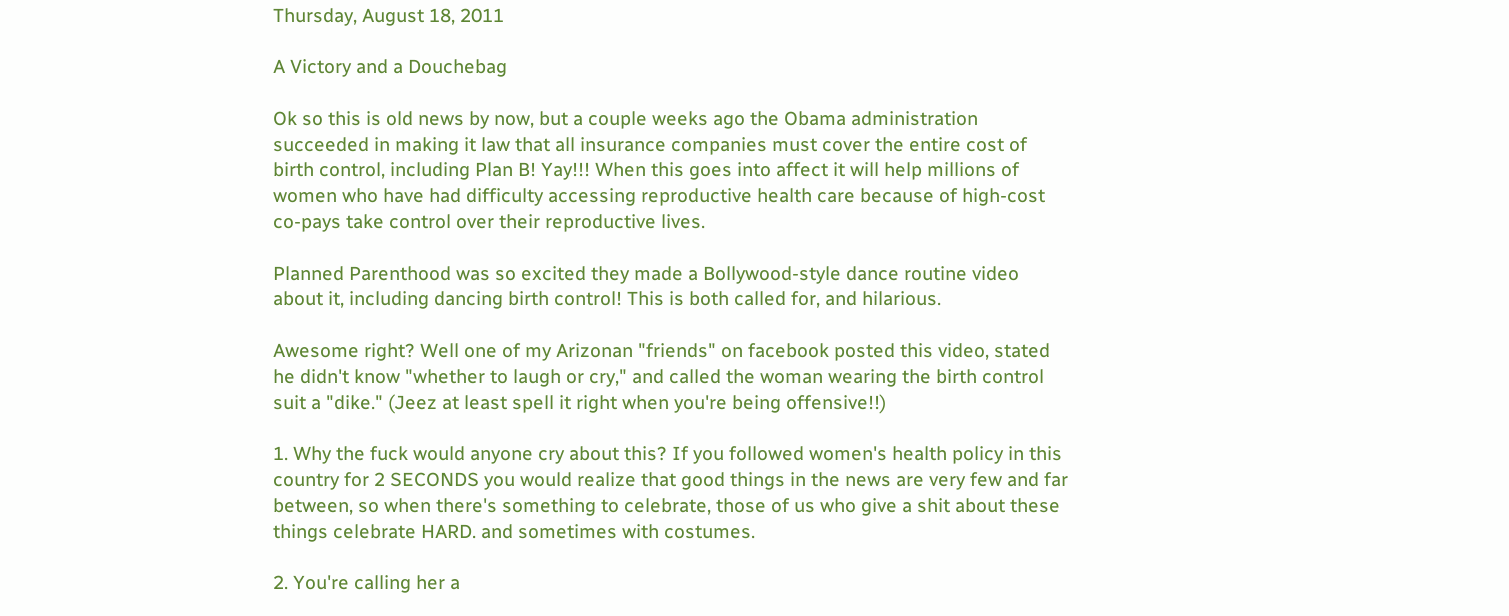Thursday, August 18, 2011

A Victory and a Douchebag

Ok so this is old news by now, but a couple weeks ago the Obama administration succeeded in making it law that all insurance companies must cover the entire cost of birth control, including Plan B! Yay!!! When this goes into affect it will help millions of women who have had difficulty accessing reproductive health care because of high-cost co-pays take control over their reproductive lives.

Planned Parenthood was so excited they made a Bollywood-style dance routine video about it, including dancing birth control! This is both called for, and hilarious.

Awesome right? Well one of my Arizonan "friends" on facebook posted this video, stated he didn't know "whether to laugh or cry," and called the woman wearing the birth control suit a "dike." (Jeez at least spell it right when you're being offensive!!)

1. Why the fuck would anyone cry about this? If you followed women's health policy in this country for 2 SECONDS you would realize that good things in the news are very few and far between, so when there's something to celebrate, those of us who give a shit about these things celebrate HARD. and sometimes with costumes.

2. You're calling her a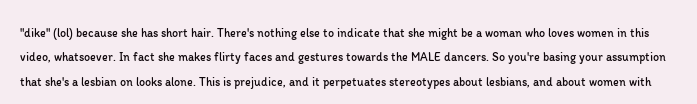"dike" (lol) because she has short hair. There's nothing else to indicate that she might be a woman who loves women in this video, whatsoever. In fact she makes flirty faces and gestures towards the MALE dancers. So you're basing your assumption that she's a lesbian on looks alone. This is prejudice, and it perpetuates stereotypes about lesbians, and about women with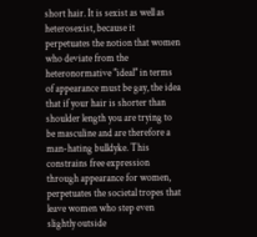short hair. It is sexist as well as heterosexist, because it perpetuates the notion that women who deviate from the heteronormative "ideal" in terms of appearance must be gay, the idea that if your hair is shorter than shoulder length you are trying to be masculine and are therefore a man-hating bulldyke. This constrains free expression through appearance for women, perpetuates the societal tropes that leave women who step even slightly outside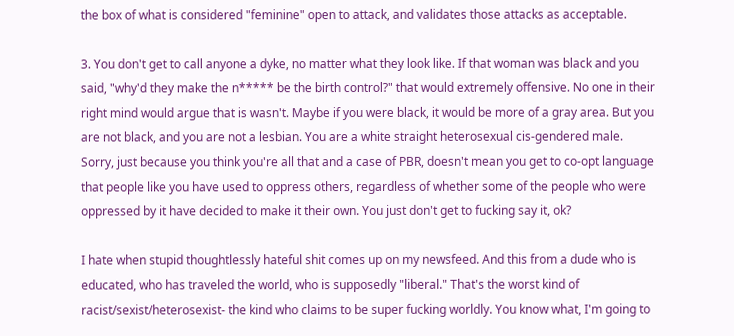the box of what is considered "feminine" open to attack, and validates those attacks as acceptable.

3. You don't get to call anyone a dyke, no matter what they look like. If that woman was black and you said, "why'd they make the n***** be the birth control?" that would extremely offensive. No one in their right mind would argue that is wasn't. Maybe if you were black, it would be more of a gray area. But you are not black, and you are not a lesbian. You are a white straight heterosexual cis-gendered male. Sorry, just because you think you're all that and a case of PBR, doesn't mean you get to co-opt language that people like you have used to oppress others, regardless of whether some of the people who were oppressed by it have decided to make it their own. You just don't get to fucking say it, ok?

I hate when stupid thoughtlessly hateful shit comes up on my newsfeed. And this from a dude who is educated, who has traveled the world, who is supposedly "liberal." That's the worst kind of racist/sexist/heterosexist- the kind who claims to be super fucking worldly. You know what, I'm going to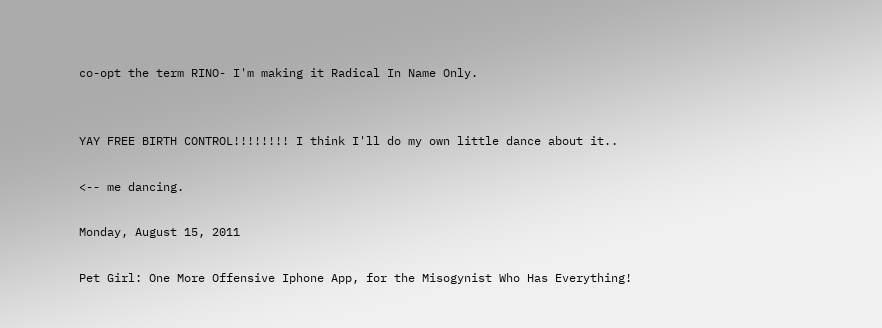co-opt the term RINO- I'm making it Radical In Name Only.


YAY FREE BIRTH CONTROL!!!!!!!! I think I'll do my own little dance about it..

<-- me dancing.

Monday, August 15, 2011

Pet Girl: One More Offensive Iphone App, for the Misogynist Who Has Everything!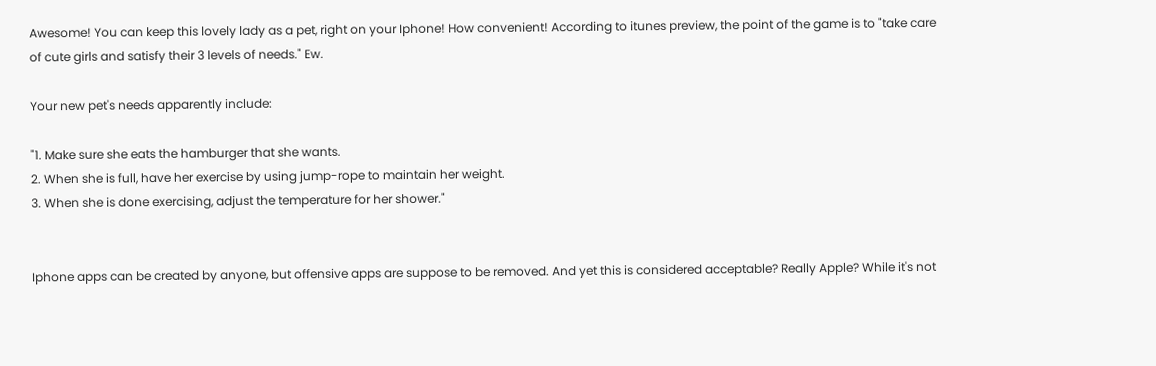Awesome! You can keep this lovely lady as a pet, right on your Iphone! How convenient! According to itunes preview, the point of the game is to "take care of cute girls and satisfy their 3 levels of needs." Ew.

Your new pet's needs apparently include:

"1. Make sure she eats the hamburger that she wants.
2. When she is full, have her exercise by using jump-rope to maintain her weight.
3. When she is done exercising, adjust the temperature for her shower."


Iphone apps can be created by anyone, but offensive apps are suppose to be removed. And yet this is considered acceptable? Really Apple? While it's not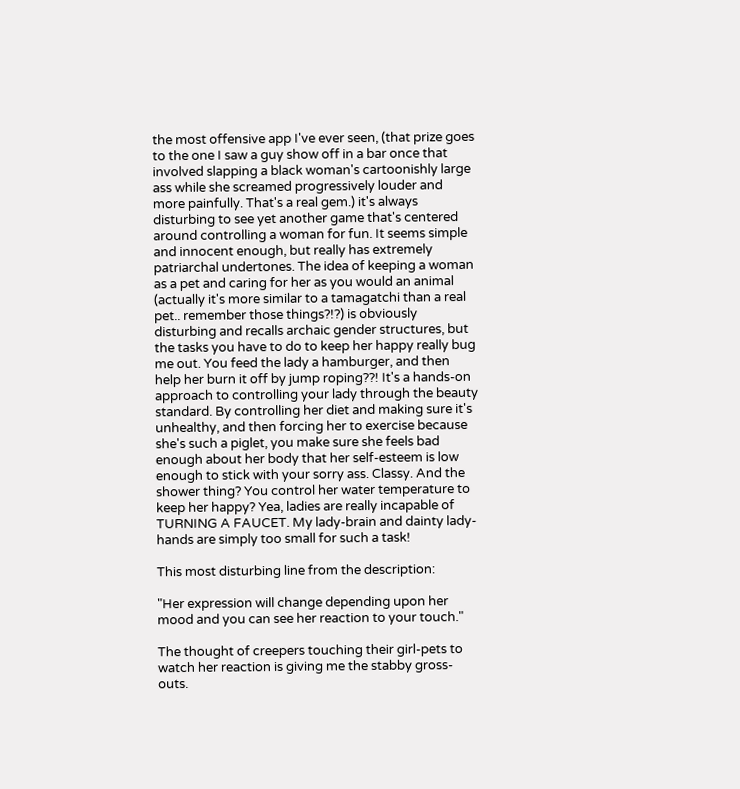the most offensive app I've ever seen, (that prize goes to the one I saw a guy show off in a bar once that involved slapping a black woman's cartoonishly large ass while she screamed progressively louder and more painfully. That's a real gem.) it's always disturbing to see yet another game that's centered around controlling a woman for fun. It seems simple and innocent enough, but really has extremely patriarchal undertones. The idea of keeping a woman as a pet and caring for her as you would an animal (actually it's more similar to a tamagatchi than a real pet.. remember those things?!?) is obviously disturbing and recalls archaic gender structures, but the tasks you have to do to keep her happy really bug me out. You feed the lady a hamburger, and then help her burn it off by jump roping??! It's a hands-on approach to controlling your lady through the beauty standard. By controlling her diet and making sure it's unhealthy, and then forcing her to exercise because she's such a piglet, you make sure she feels bad enough about her body that her self-esteem is low enough to stick with your sorry ass. Classy. And the shower thing? You control her water temperature to keep her happy? Yea, ladies are really incapable of TURNING A FAUCET. My lady-brain and dainty lady-hands are simply too small for such a task!

This most disturbing line from the description:

"Her expression will change depending upon her mood and you can see her reaction to your touch."

The thought of creepers touching their girl-pets to watch her reaction is giving me the stabby gross-outs.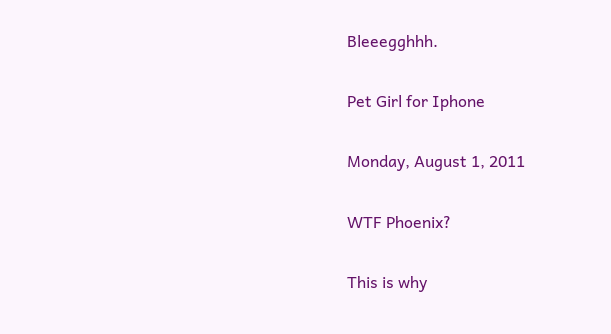Bleeegghhh.

Pet Girl for Iphone

Monday, August 1, 2011

WTF Phoenix?

This is why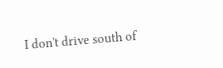I don't drive south of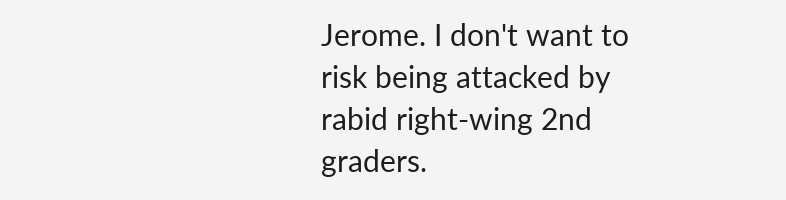Jerome. I don't want to risk being attacked by rabid right-wing 2nd graders.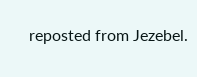reposted from Jezebel.